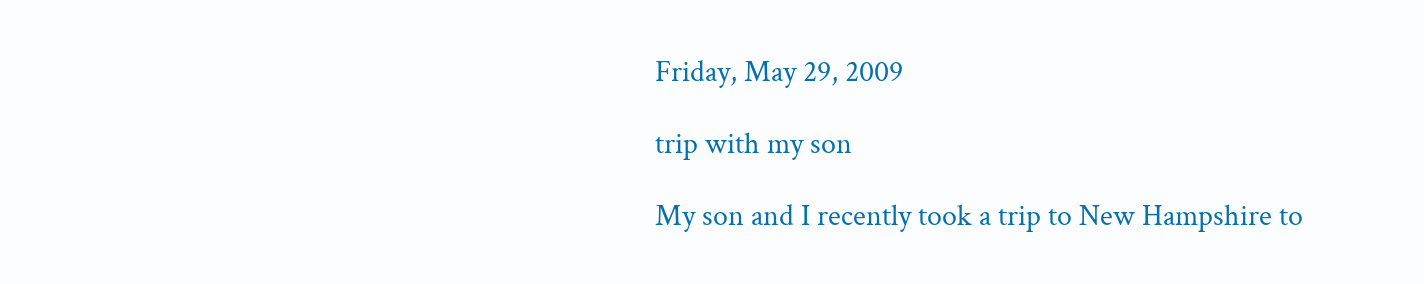Friday, May 29, 2009

trip with my son

My son and I recently took a trip to New Hampshire to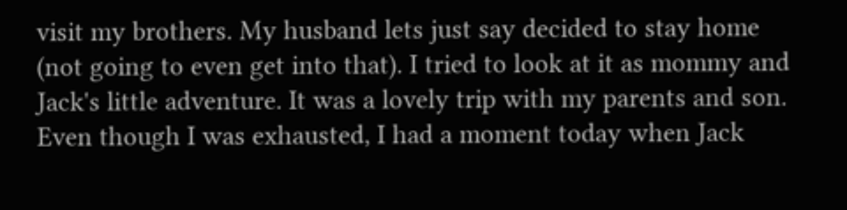visit my brothers. My husband lets just say decided to stay home (not going to even get into that). I tried to look at it as mommy and Jack's little adventure. It was a lovely trip with my parents and son. Even though I was exhausted, I had a moment today when Jack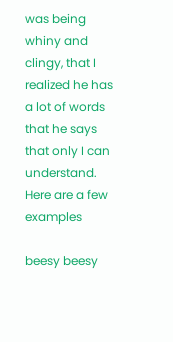was being whiny and clingy, that I realized he has a lot of words that he says that only I can understand. Here are a few examples

beesy beesy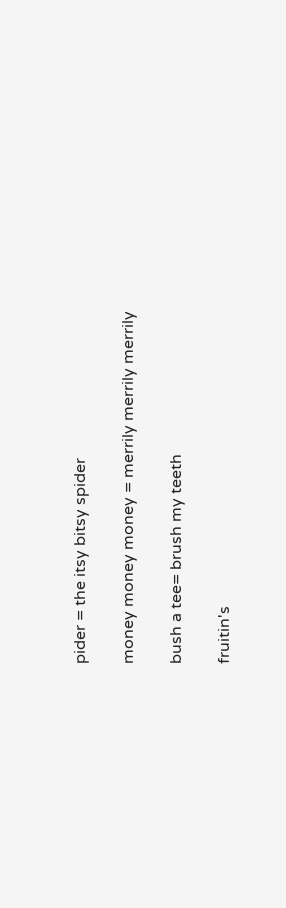pider = the itsy bitsy spider

money money money = merrily merrily merrily

bush a tee= brush my teeth

fruitin's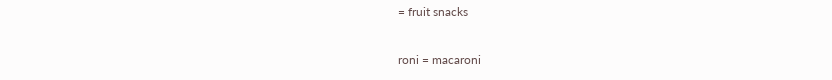= fruit snacks

roni = macaroni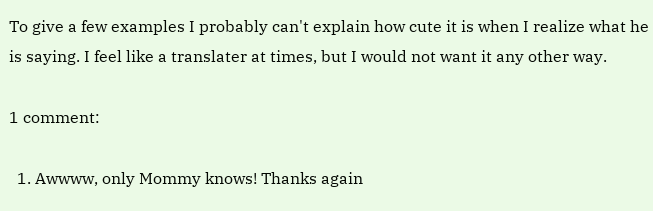To give a few examples I probably can't explain how cute it is when I realize what he is saying. I feel like a translater at times, but I would not want it any other way.

1 comment:

  1. Awwww, only Mommy knows! Thanks again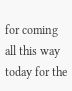for coming all this way today for the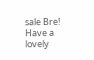sale Bre! Have a lovely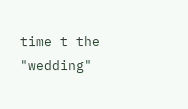time t the "wedding"